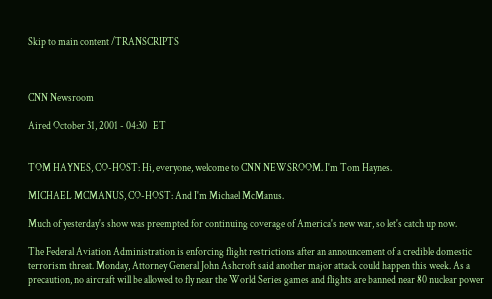Skip to main content /TRANSCRIPTS



CNN Newsroom

Aired October 31, 2001 - 04:30   ET


TOM HAYNES, CO-HOST: Hi, everyone, welcome to CNN NEWSROOM. I'm Tom Haynes.

MICHAEL MCMANUS, CO-HOST: And I'm Michael McManus.

Much of yesterday's show was preempted for continuing coverage of America's new war, so let's catch up now.

The Federal Aviation Administration is enforcing flight restrictions after an announcement of a credible domestic terrorism threat. Monday, Attorney General John Ashcroft said another major attack could happen this week. As a precaution, no aircraft will be allowed to fly near the World Series games and flights are banned near 80 nuclear power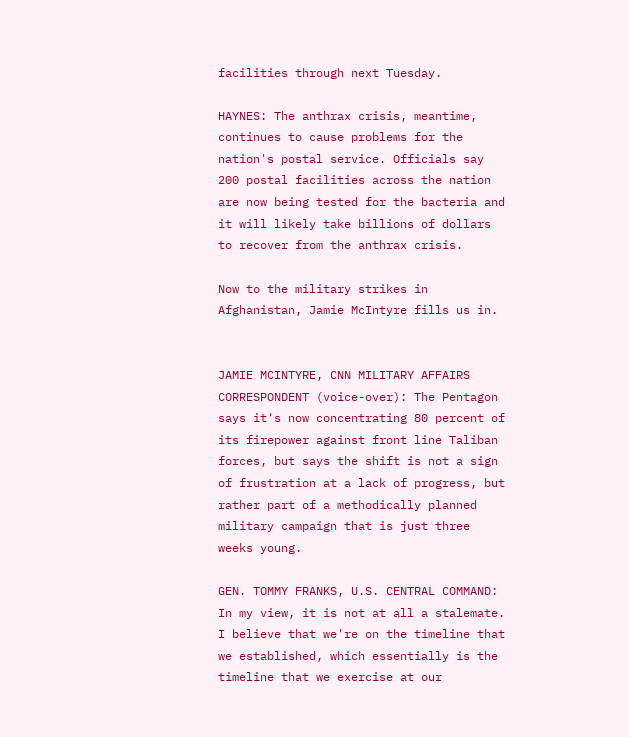facilities through next Tuesday.

HAYNES: The anthrax crisis, meantime, continues to cause problems for the nation's postal service. Officials say 200 postal facilities across the nation are now being tested for the bacteria and it will likely take billions of dollars to recover from the anthrax crisis.

Now to the military strikes in Afghanistan, Jamie McIntyre fills us in.


JAMIE MCINTYRE, CNN MILITARY AFFAIRS CORRESPONDENT (voice-over): The Pentagon says it's now concentrating 80 percent of its firepower against front line Taliban forces, but says the shift is not a sign of frustration at a lack of progress, but rather part of a methodically planned military campaign that is just three weeks young.

GEN. TOMMY FRANKS, U.S. CENTRAL COMMAND: In my view, it is not at all a stalemate. I believe that we're on the timeline that we established, which essentially is the timeline that we exercise at our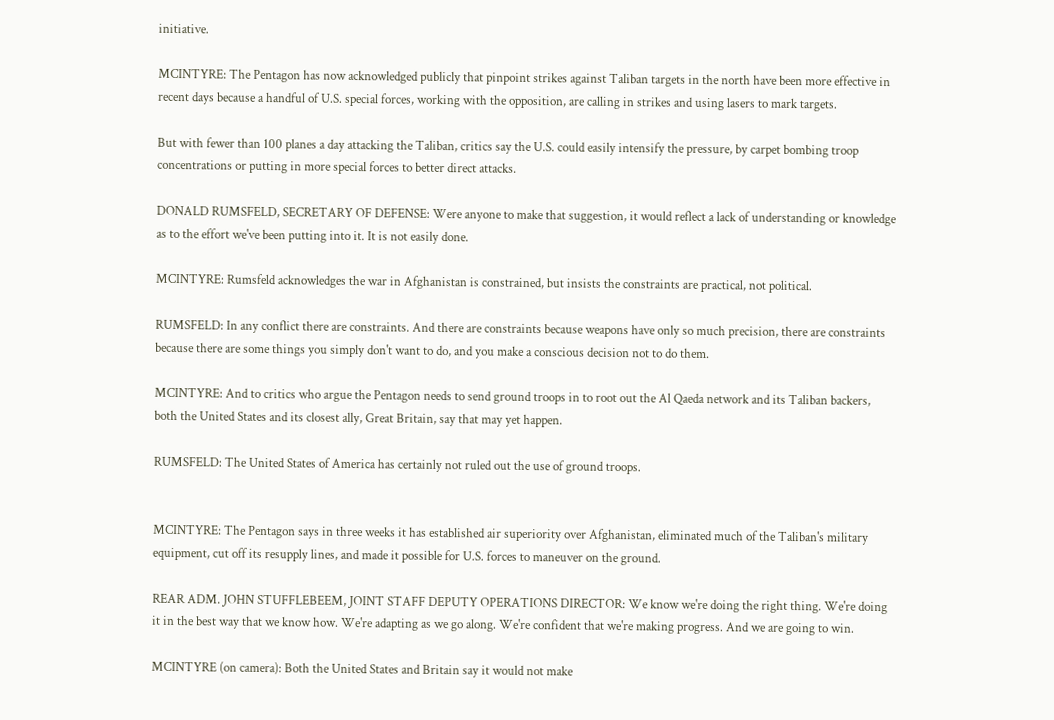initiative.

MCINTYRE: The Pentagon has now acknowledged publicly that pinpoint strikes against Taliban targets in the north have been more effective in recent days because a handful of U.S. special forces, working with the opposition, are calling in strikes and using lasers to mark targets.

But with fewer than 100 planes a day attacking the Taliban, critics say the U.S. could easily intensify the pressure, by carpet bombing troop concentrations or putting in more special forces to better direct attacks.

DONALD RUMSFELD, SECRETARY OF DEFENSE: Were anyone to make that suggestion, it would reflect a lack of understanding or knowledge as to the effort we've been putting into it. It is not easily done.

MCINTYRE: Rumsfeld acknowledges the war in Afghanistan is constrained, but insists the constraints are practical, not political.

RUMSFELD: In any conflict there are constraints. And there are constraints because weapons have only so much precision, there are constraints because there are some things you simply don't want to do, and you make a conscious decision not to do them.

MCINTYRE: And to critics who argue the Pentagon needs to send ground troops in to root out the Al Qaeda network and its Taliban backers, both the United States and its closest ally, Great Britain, say that may yet happen.

RUMSFELD: The United States of America has certainly not ruled out the use of ground troops.


MCINTYRE: The Pentagon says in three weeks it has established air superiority over Afghanistan, eliminated much of the Taliban's military equipment, cut off its resupply lines, and made it possible for U.S. forces to maneuver on the ground.

REAR ADM. JOHN STUFFLEBEEM, JOINT STAFF DEPUTY OPERATIONS DIRECTOR: We know we're doing the right thing. We're doing it in the best way that we know how. We're adapting as we go along. We're confident that we're making progress. And we are going to win.

MCINTYRE (on camera): Both the United States and Britain say it would not make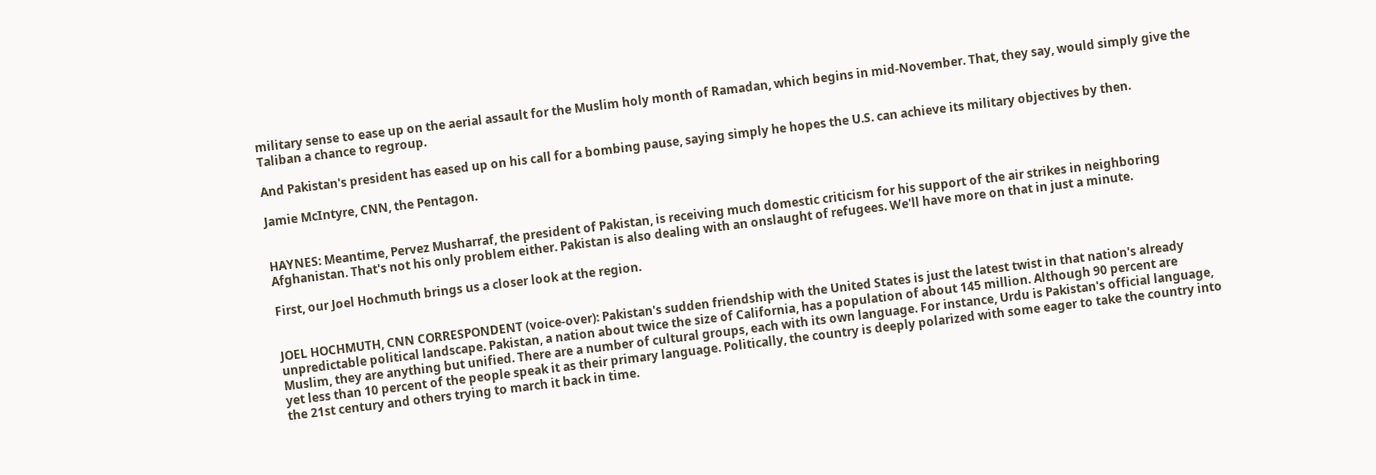military sense to ease up on the aerial assault for the Muslim holy month of Ramadan, which begins in mid-November. That, they say, would simply give the Taliban a chance to regroup.

And Pakistan's president has eased up on his call for a bombing pause, saying simply he hopes the U.S. can achieve its military objectives by then.

Jamie McIntyre, CNN, the Pentagon.


HAYNES: Meantime, Pervez Musharraf, the president of Pakistan, is receiving much domestic criticism for his support of the air strikes in neighboring Afghanistan. That's not his only problem either. Pakistan is also dealing with an onslaught of refugees. We'll have more on that in just a minute.

First, our Joel Hochmuth brings us a closer look at the region.


JOEL HOCHMUTH, CNN CORRESPONDENT (voice-over): Pakistan's sudden friendship with the United States is just the latest twist in that nation's already unpredictable political landscape. Pakistan, a nation about twice the size of California, has a population of about 145 million. Although 90 percent are Muslim, they are anything but unified. There are a number of cultural groups, each with its own language. For instance, Urdu is Pakistan's official language, yet less than 10 percent of the people speak it as their primary language. Politically, the country is deeply polarized with some eager to take the country into the 21st century and others trying to march it back in time.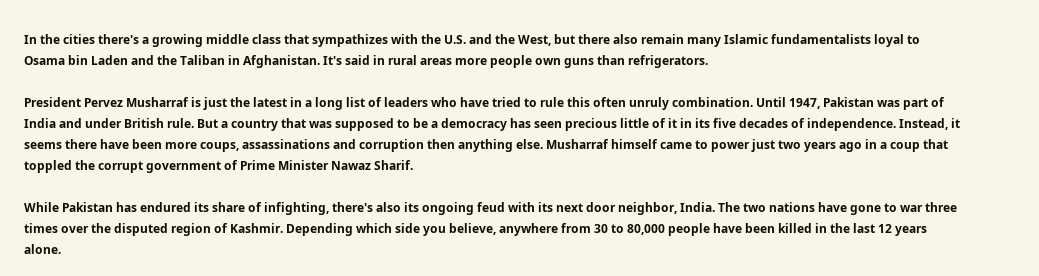In the cities there's a growing middle class that sympathizes with the U.S. and the West, but there also remain many Islamic fundamentalists loyal to Osama bin Laden and the Taliban in Afghanistan. It's said in rural areas more people own guns than refrigerators.

President Pervez Musharraf is just the latest in a long list of leaders who have tried to rule this often unruly combination. Until 1947, Pakistan was part of India and under British rule. But a country that was supposed to be a democracy has seen precious little of it in its five decades of independence. Instead, it seems there have been more coups, assassinations and corruption then anything else. Musharraf himself came to power just two years ago in a coup that toppled the corrupt government of Prime Minister Nawaz Sharif.

While Pakistan has endured its share of infighting, there's also its ongoing feud with its next door neighbor, India. The two nations have gone to war three times over the disputed region of Kashmir. Depending which side you believe, anywhere from 30 to 80,000 people have been killed in the last 12 years alone.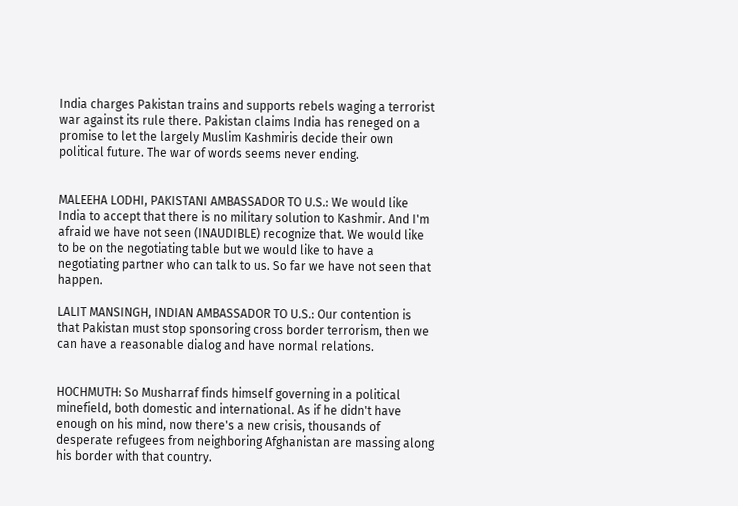India charges Pakistan trains and supports rebels waging a terrorist war against its rule there. Pakistan claims India has reneged on a promise to let the largely Muslim Kashmiris decide their own political future. The war of words seems never ending.


MALEEHA LODHI, PAKISTANI AMBASSADOR TO U.S.: We would like India to accept that there is no military solution to Kashmir. And I'm afraid we have not seen (INAUDIBLE) recognize that. We would like to be on the negotiating table but we would like to have a negotiating partner who can talk to us. So far we have not seen that happen.

LALIT MANSINGH, INDIAN AMBASSADOR TO U.S.: Our contention is that Pakistan must stop sponsoring cross border terrorism, then we can have a reasonable dialog and have normal relations.


HOCHMUTH: So Musharraf finds himself governing in a political minefield, both domestic and international. As if he didn't have enough on his mind, now there's a new crisis, thousands of desperate refugees from neighboring Afghanistan are massing along his border with that country.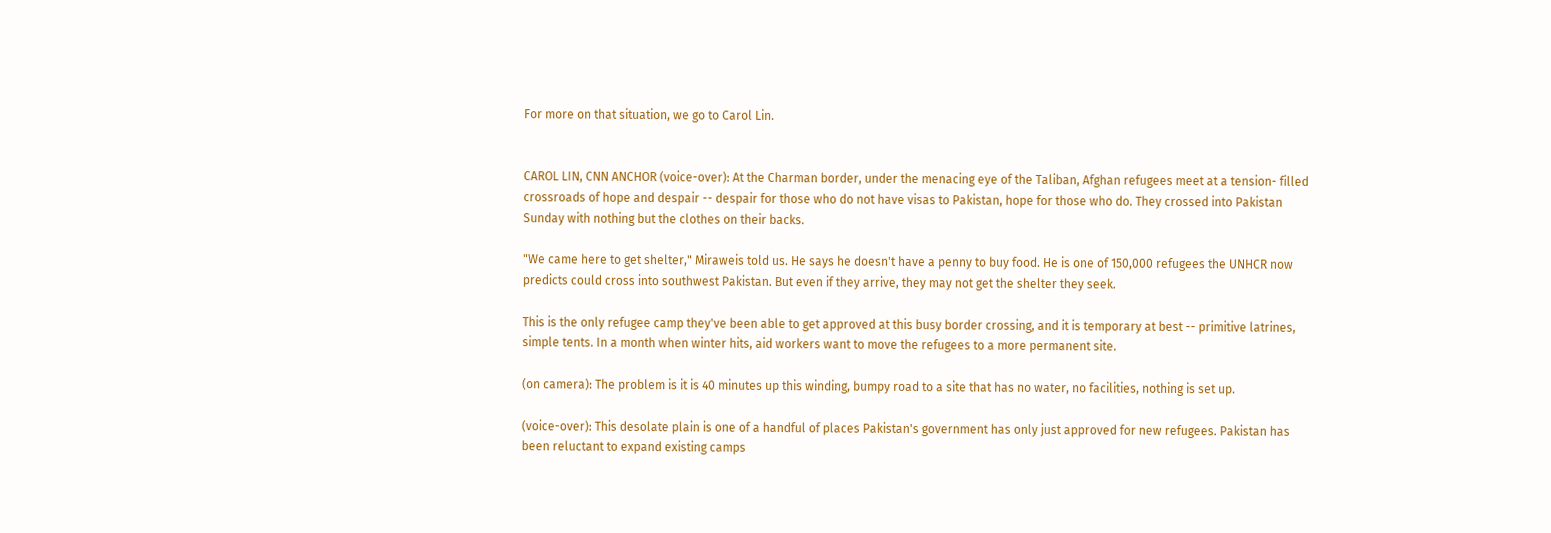For more on that situation, we go to Carol Lin.


CAROL LIN, CNN ANCHOR (voice-over): At the Charman border, under the menacing eye of the Taliban, Afghan refugees meet at a tension- filled crossroads of hope and despair -- despair for those who do not have visas to Pakistan, hope for those who do. They crossed into Pakistan Sunday with nothing but the clothes on their backs.

"We came here to get shelter," Miraweis told us. He says he doesn't have a penny to buy food. He is one of 150,000 refugees the UNHCR now predicts could cross into southwest Pakistan. But even if they arrive, they may not get the shelter they seek.

This is the only refugee camp they've been able to get approved at this busy border crossing, and it is temporary at best -- primitive latrines, simple tents. In a month when winter hits, aid workers want to move the refugees to a more permanent site.

(on camera): The problem is it is 40 minutes up this winding, bumpy road to a site that has no water, no facilities, nothing is set up.

(voice-over): This desolate plain is one of a handful of places Pakistan's government has only just approved for new refugees. Pakistan has been reluctant to expand existing camps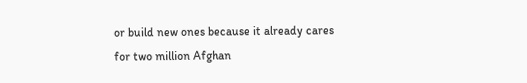or build new ones because it already cares for two million Afghan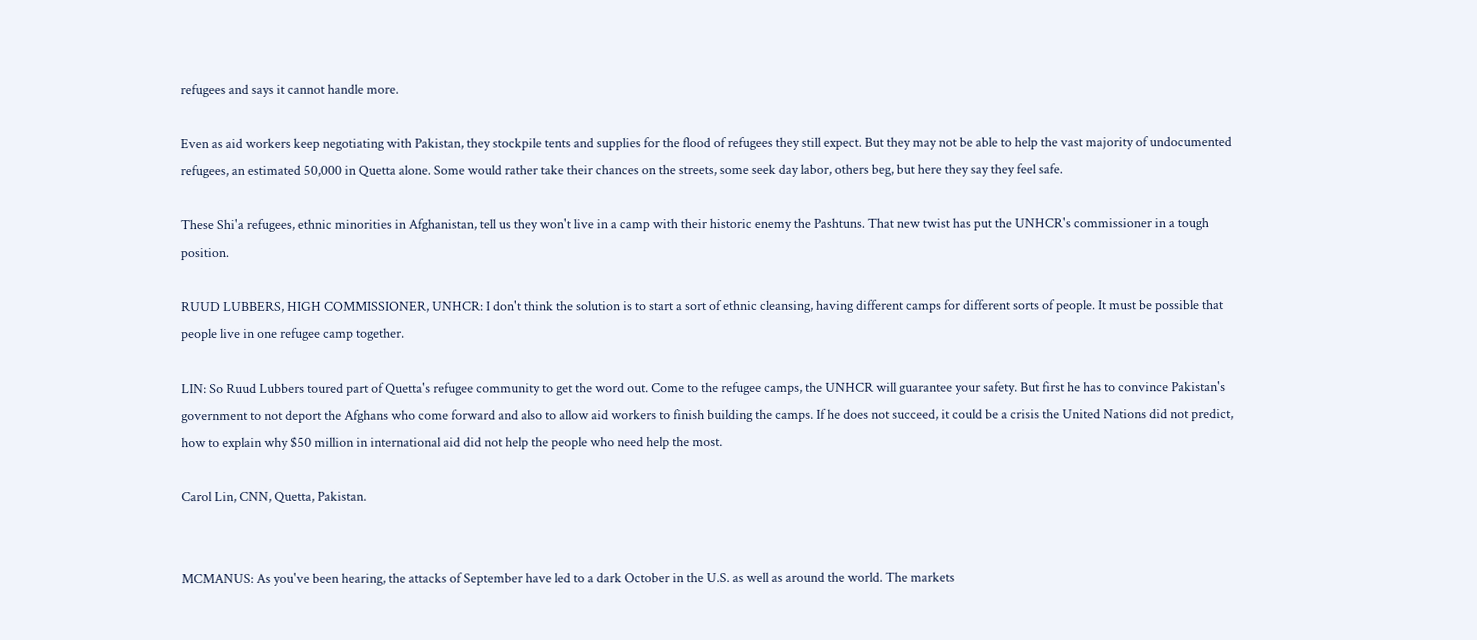refugees and says it cannot handle more.

Even as aid workers keep negotiating with Pakistan, they stockpile tents and supplies for the flood of refugees they still expect. But they may not be able to help the vast majority of undocumented refugees, an estimated 50,000 in Quetta alone. Some would rather take their chances on the streets, some seek day labor, others beg, but here they say they feel safe.

These Shi'a refugees, ethnic minorities in Afghanistan, tell us they won't live in a camp with their historic enemy the Pashtuns. That new twist has put the UNHCR's commissioner in a tough position.

RUUD LUBBERS, HIGH COMMISSIONER, UNHCR: I don't think the solution is to start a sort of ethnic cleansing, having different camps for different sorts of people. It must be possible that people live in one refugee camp together.

LIN: So Ruud Lubbers toured part of Quetta's refugee community to get the word out. Come to the refugee camps, the UNHCR will guarantee your safety. But first he has to convince Pakistan's government to not deport the Afghans who come forward and also to allow aid workers to finish building the camps. If he does not succeed, it could be a crisis the United Nations did not predict, how to explain why $50 million in international aid did not help the people who need help the most.

Carol Lin, CNN, Quetta, Pakistan.


MCMANUS: As you've been hearing, the attacks of September have led to a dark October in the U.S. as well as around the world. The markets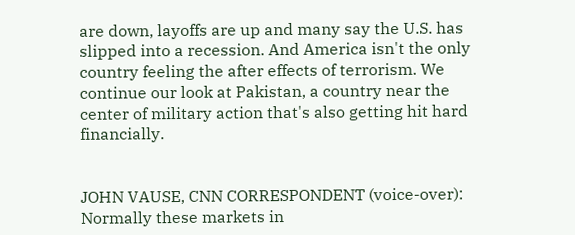are down, layoffs are up and many say the U.S. has slipped into a recession. And America isn't the only country feeling the after effects of terrorism. We continue our look at Pakistan, a country near the center of military action that's also getting hit hard financially.


JOHN VAUSE, CNN CORRESPONDENT (voice-over): Normally these markets in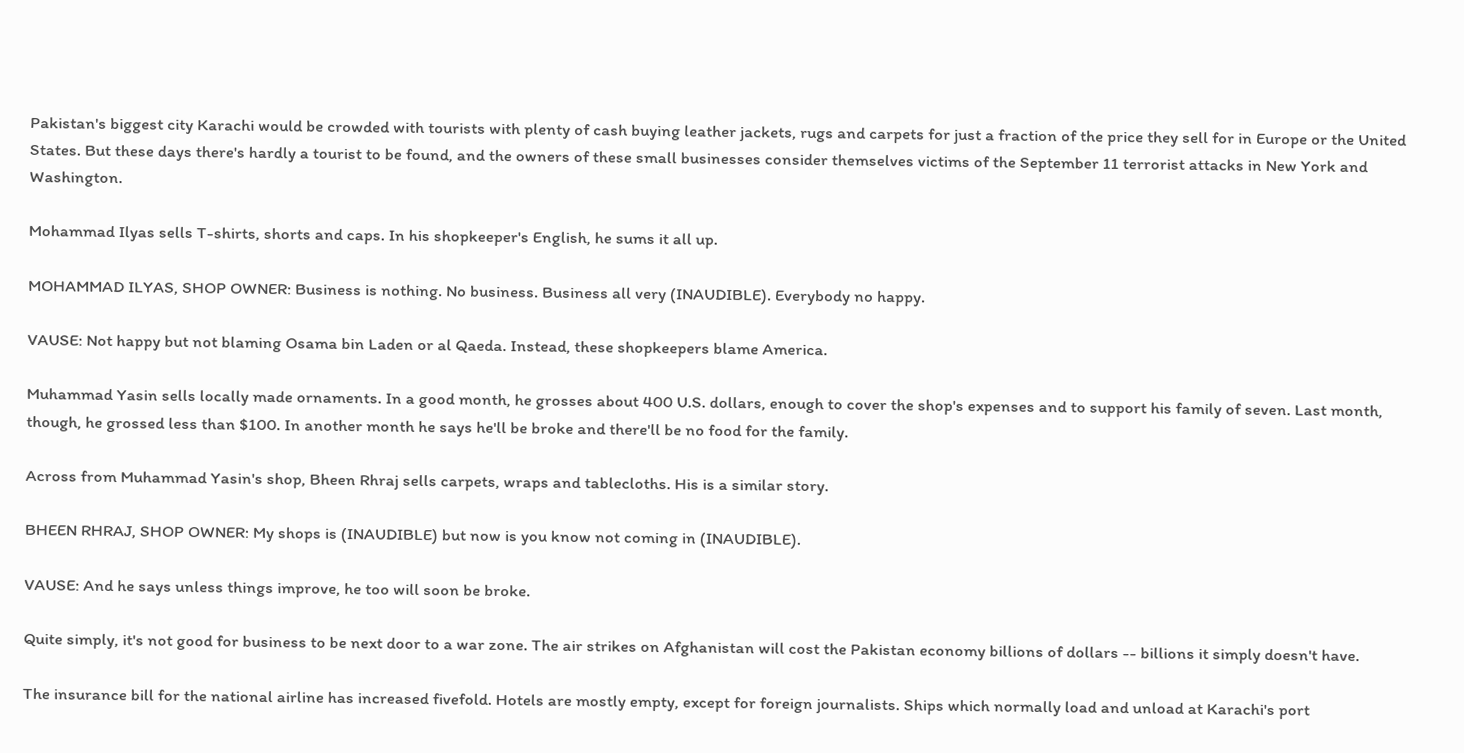Pakistan's biggest city Karachi would be crowded with tourists with plenty of cash buying leather jackets, rugs and carpets for just a fraction of the price they sell for in Europe or the United States. But these days there's hardly a tourist to be found, and the owners of these small businesses consider themselves victims of the September 11 terrorist attacks in New York and Washington.

Mohammad Ilyas sells T-shirts, shorts and caps. In his shopkeeper's English, he sums it all up.

MOHAMMAD ILYAS, SHOP OWNER: Business is nothing. No business. Business all very (INAUDIBLE). Everybody no happy.

VAUSE: Not happy but not blaming Osama bin Laden or al Qaeda. Instead, these shopkeepers blame America.

Muhammad Yasin sells locally made ornaments. In a good month, he grosses about 400 U.S. dollars, enough to cover the shop's expenses and to support his family of seven. Last month, though, he grossed less than $100. In another month he says he'll be broke and there'll be no food for the family.

Across from Muhammad Yasin's shop, Bheen Rhraj sells carpets, wraps and tablecloths. His is a similar story.

BHEEN RHRAJ, SHOP OWNER: My shops is (INAUDIBLE) but now is you know not coming in (INAUDIBLE).

VAUSE: And he says unless things improve, he too will soon be broke.

Quite simply, it's not good for business to be next door to a war zone. The air strikes on Afghanistan will cost the Pakistan economy billions of dollars -- billions it simply doesn't have.

The insurance bill for the national airline has increased fivefold. Hotels are mostly empty, except for foreign journalists. Ships which normally load and unload at Karachi's port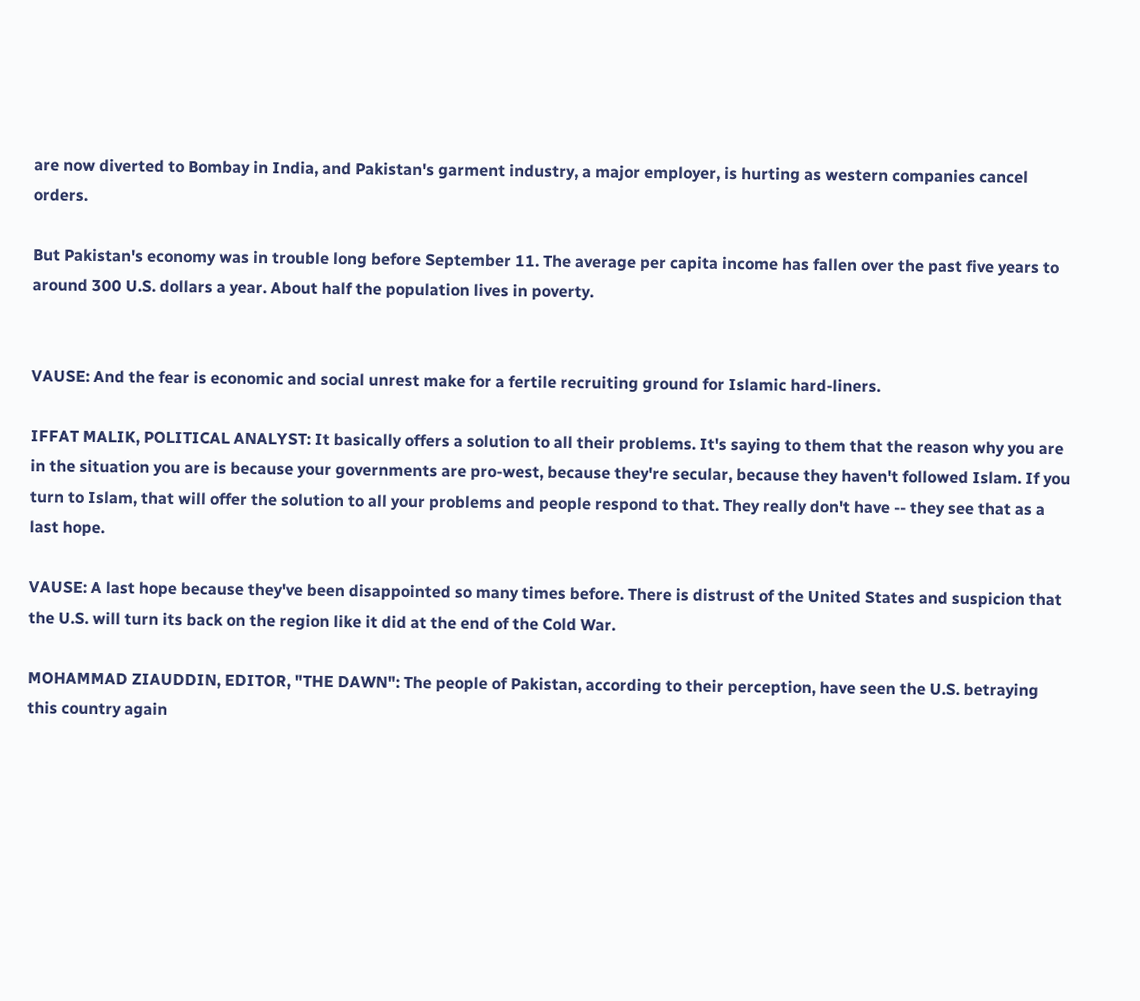are now diverted to Bombay in India, and Pakistan's garment industry, a major employer, is hurting as western companies cancel orders.

But Pakistan's economy was in trouble long before September 11. The average per capita income has fallen over the past five years to around 300 U.S. dollars a year. About half the population lives in poverty.


VAUSE: And the fear is economic and social unrest make for a fertile recruiting ground for Islamic hard-liners.

IFFAT MALIK, POLITICAL ANALYST: It basically offers a solution to all their problems. It's saying to them that the reason why you are in the situation you are is because your governments are pro-west, because they're secular, because they haven't followed Islam. If you turn to Islam, that will offer the solution to all your problems and people respond to that. They really don't have -- they see that as a last hope.

VAUSE: A last hope because they've been disappointed so many times before. There is distrust of the United States and suspicion that the U.S. will turn its back on the region like it did at the end of the Cold War.

MOHAMMAD ZIAUDDIN, EDITOR, "THE DAWN": The people of Pakistan, according to their perception, have seen the U.S. betraying this country again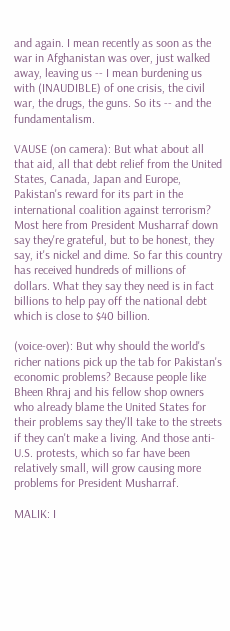and again. I mean recently as soon as the war in Afghanistan was over, just walked away, leaving us -- I mean burdening us with (INAUDIBLE) of one crisis, the civil war, the drugs, the guns. So its -- and the fundamentalism.

VAUSE (on camera): But what about all that aid, all that debt relief from the United States, Canada, Japan and Europe, Pakistan's reward for its part in the international coalition against terrorism? Most here from President Musharraf down say they're grateful, but to be honest, they say, it's nickel and dime. So far this country has received hundreds of millions of dollars. What they say they need is in fact billions to help pay off the national debt which is close to $40 billion.

(voice-over): But why should the world's richer nations pick up the tab for Pakistan's economic problems? Because people like Bheen Rhraj and his fellow shop owners who already blame the United States for their problems say they'll take to the streets if they can't make a living. And those anti-U.S. protests, which so far have been relatively small, will grow causing more problems for President Musharraf.

MALIK: I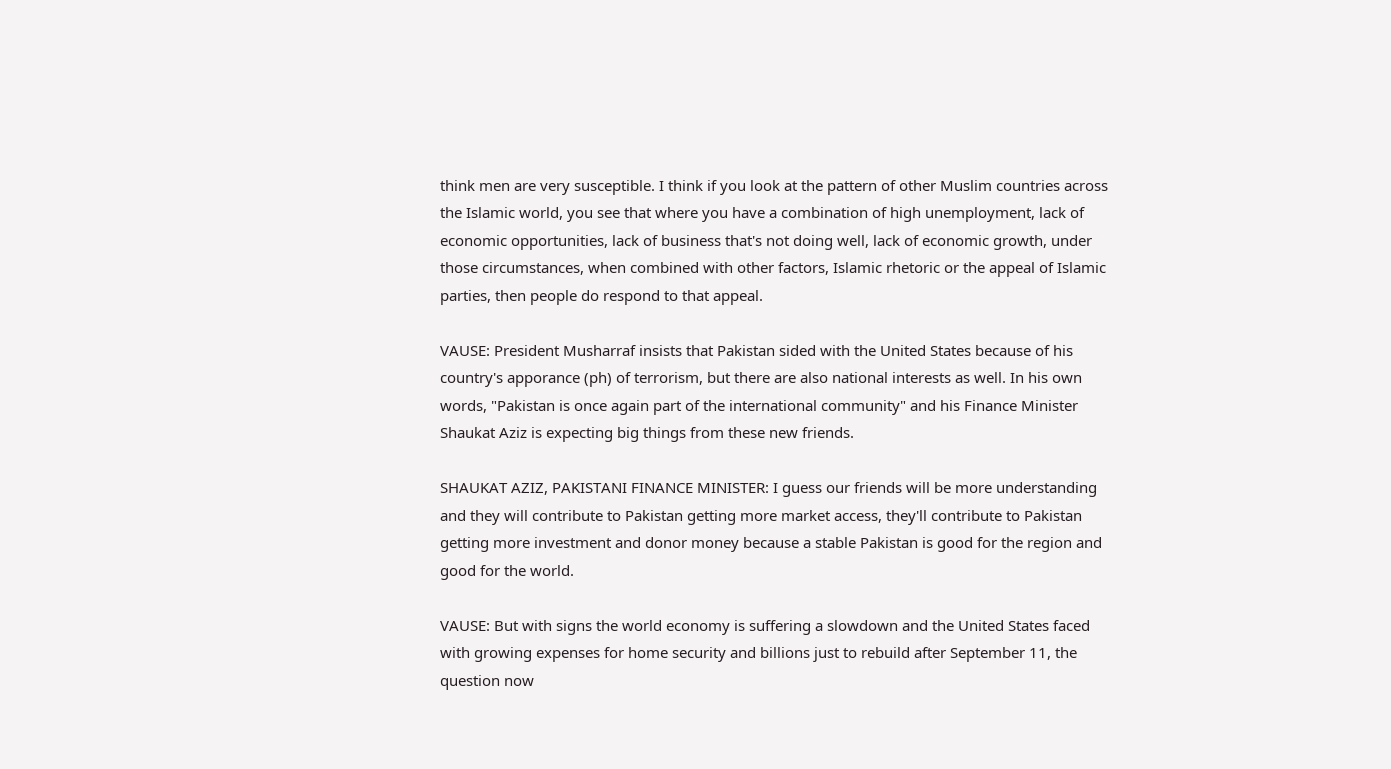think men are very susceptible. I think if you look at the pattern of other Muslim countries across the Islamic world, you see that where you have a combination of high unemployment, lack of economic opportunities, lack of business that's not doing well, lack of economic growth, under those circumstances, when combined with other factors, Islamic rhetoric or the appeal of Islamic parties, then people do respond to that appeal.

VAUSE: President Musharraf insists that Pakistan sided with the United States because of his country's apporance (ph) of terrorism, but there are also national interests as well. In his own words, "Pakistan is once again part of the international community" and his Finance Minister Shaukat Aziz is expecting big things from these new friends.

SHAUKAT AZIZ, PAKISTANI FINANCE MINISTER: I guess our friends will be more understanding and they will contribute to Pakistan getting more market access, they'll contribute to Pakistan getting more investment and donor money because a stable Pakistan is good for the region and good for the world.

VAUSE: But with signs the world economy is suffering a slowdown and the United States faced with growing expenses for home security and billions just to rebuild after September 11, the question now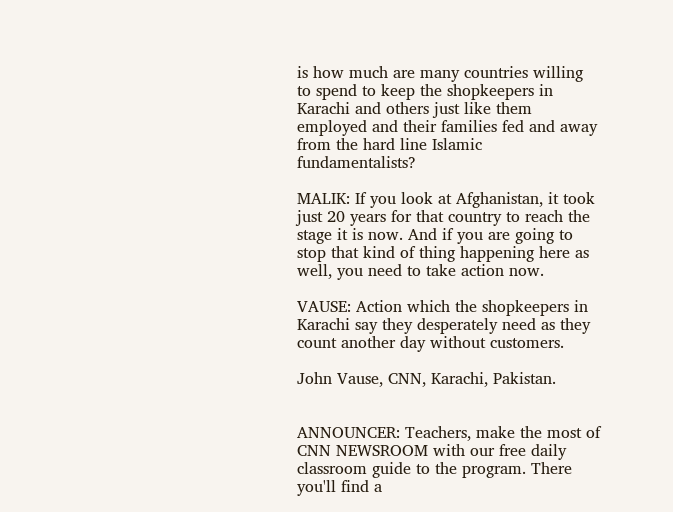is how much are many countries willing to spend to keep the shopkeepers in Karachi and others just like them employed and their families fed and away from the hard line Islamic fundamentalists?

MALIK: If you look at Afghanistan, it took just 20 years for that country to reach the stage it is now. And if you are going to stop that kind of thing happening here as well, you need to take action now.

VAUSE: Action which the shopkeepers in Karachi say they desperately need as they count another day without customers.

John Vause, CNN, Karachi, Pakistan.


ANNOUNCER: Teachers, make the most of CNN NEWSROOM with our free daily classroom guide to the program. There you'll find a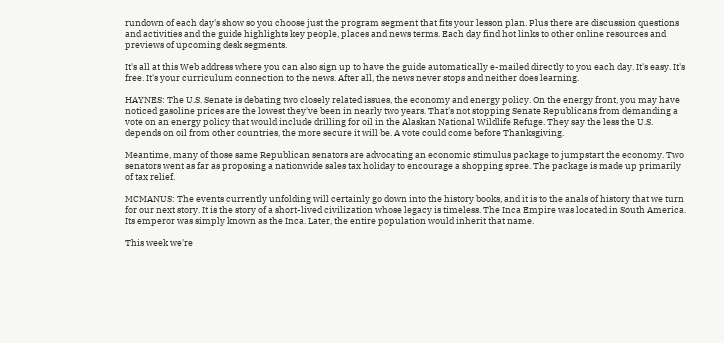rundown of each day's show so you choose just the program segment that fits your lesson plan. Plus there are discussion questions and activities and the guide highlights key people, places and news terms. Each day find hot links to other online resources and previews of upcoming desk segments.

It's all at this Web address where you can also sign up to have the guide automatically e-mailed directly to you each day. It's easy. It's free. It's your curriculum connection to the news. After all, the news never stops and neither does learning.

HAYNES: The U.S. Senate is debating two closely related issues, the economy and energy policy. On the energy front, you may have noticed gasoline prices are the lowest they've been in nearly two years. That's not stopping Senate Republicans from demanding a vote on an energy policy that would include drilling for oil in the Alaskan National Wildlife Refuge. They say the less the U.S. depends on oil from other countries, the more secure it will be. A vote could come before Thanksgiving.

Meantime, many of those same Republican senators are advocating an economic stimulus package to jumpstart the economy. Two senators went as far as proposing a nationwide sales tax holiday to encourage a shopping spree. The package is made up primarily of tax relief.

MCMANUS: The events currently unfolding will certainly go down into the history books, and it is to the anals of history that we turn for our next story. It is the story of a short-lived civilization whose legacy is timeless. The Inca Empire was located in South America. Its emperor was simply known as the Inca. Later, the entire population would inherit that name.

This week we're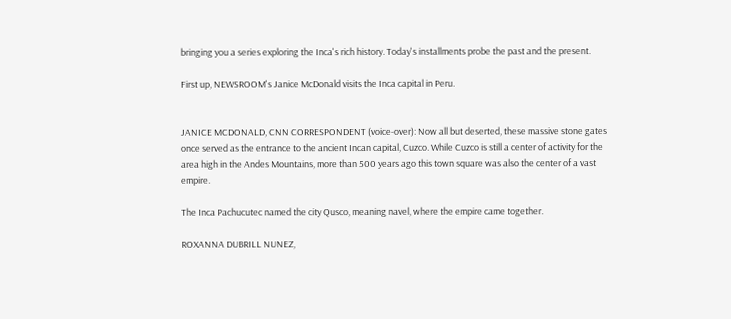bringing you a series exploring the Inca's rich history. Today's installments probe the past and the present.

First up, NEWSROOM's Janice McDonald visits the Inca capital in Peru.


JANICE MCDONALD, CNN CORRESPONDENT (voice-over): Now all but deserted, these massive stone gates once served as the entrance to the ancient Incan capital, Cuzco. While Cuzco is still a center of activity for the area high in the Andes Mountains, more than 500 years ago this town square was also the center of a vast empire.

The Inca Pachucutec named the city Qusco, meaning navel, where the empire came together.

ROXANNA DUBRILL NUNEZ,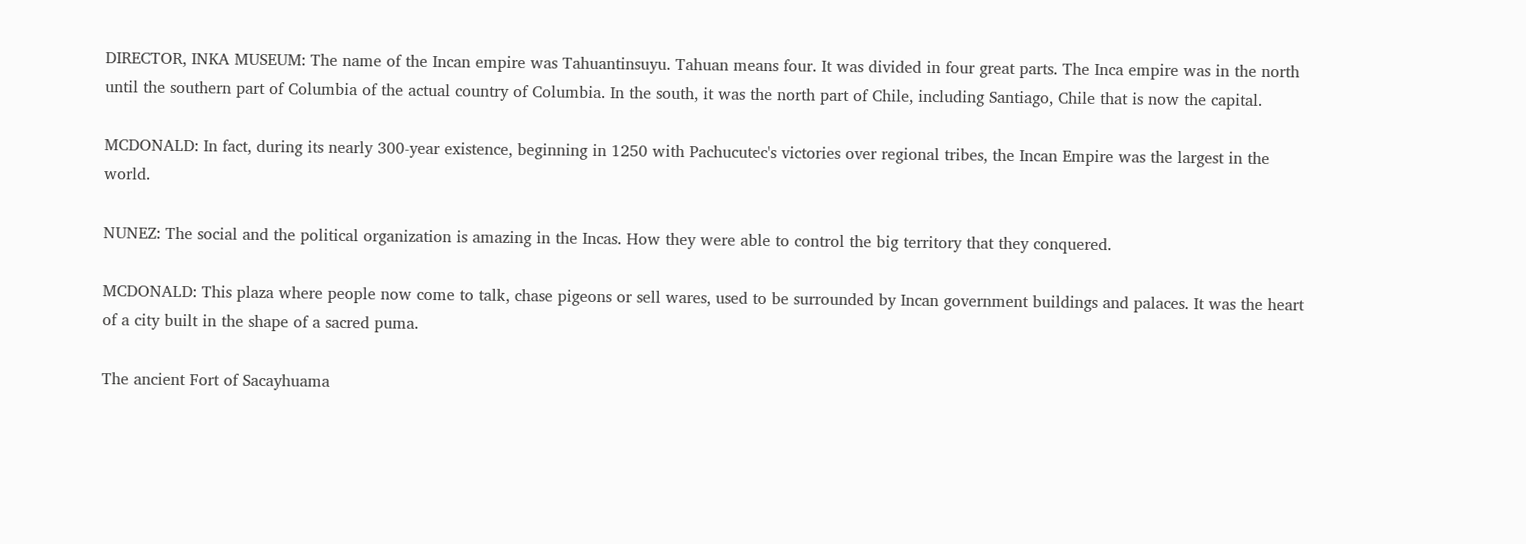DIRECTOR, INKA MUSEUM: The name of the Incan empire was Tahuantinsuyu. Tahuan means four. It was divided in four great parts. The Inca empire was in the north until the southern part of Columbia of the actual country of Columbia. In the south, it was the north part of Chile, including Santiago, Chile that is now the capital.

MCDONALD: In fact, during its nearly 300-year existence, beginning in 1250 with Pachucutec's victories over regional tribes, the Incan Empire was the largest in the world.

NUNEZ: The social and the political organization is amazing in the Incas. How they were able to control the big territory that they conquered.

MCDONALD: This plaza where people now come to talk, chase pigeons or sell wares, used to be surrounded by Incan government buildings and palaces. It was the heart of a city built in the shape of a sacred puma.

The ancient Fort of Sacayhuama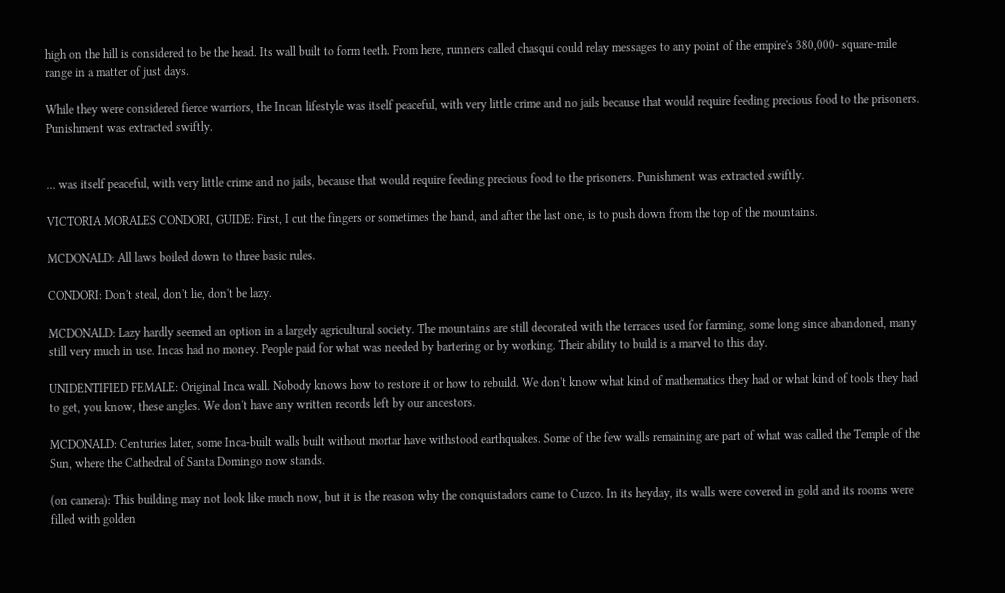high on the hill is considered to be the head. Its wall built to form teeth. From here, runners called chasqui could relay messages to any point of the empire's 380,000- square-mile range in a matter of just days.

While they were considered fierce warriors, the Incan lifestyle was itself peaceful, with very little crime and no jails because that would require feeding precious food to the prisoners. Punishment was extracted swiftly.


... was itself peaceful, with very little crime and no jails, because that would require feeding precious food to the prisoners. Punishment was extracted swiftly.

VICTORIA MORALES CONDORI, GUIDE: First, I cut the fingers or sometimes the hand, and after the last one, is to push down from the top of the mountains.

MCDONALD: All laws boiled down to three basic rules.

CONDORI: Don't steal, don't lie, don't be lazy.

MCDONALD: Lazy hardly seemed an option in a largely agricultural society. The mountains are still decorated with the terraces used for farming, some long since abandoned, many still very much in use. Incas had no money. People paid for what was needed by bartering or by working. Their ability to build is a marvel to this day.

UNIDENTIFIED FEMALE: Original Inca wall. Nobody knows how to restore it or how to rebuild. We don't know what kind of mathematics they had or what kind of tools they had to get, you know, these angles. We don't have any written records left by our ancestors.

MCDONALD: Centuries later, some Inca-built walls built without mortar have withstood earthquakes. Some of the few walls remaining are part of what was called the Temple of the Sun, where the Cathedral of Santa Domingo now stands.

(on camera): This building may not look like much now, but it is the reason why the conquistadors came to Cuzco. In its heyday, its walls were covered in gold and its rooms were filled with golden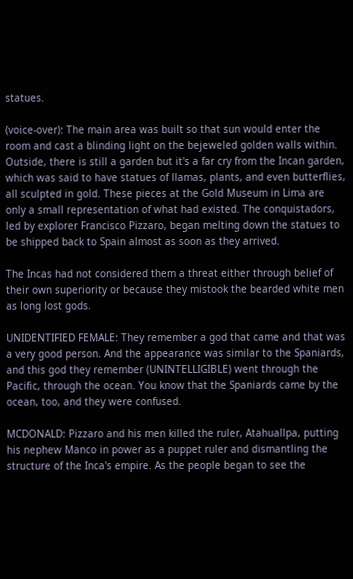statues.

(voice-over): The main area was built so that sun would enter the room and cast a blinding light on the bejeweled golden walls within. Outside, there is still a garden but it's a far cry from the Incan garden, which was said to have statues of llamas, plants, and even butterflies, all sculpted in gold. These pieces at the Gold Museum in Lima are only a small representation of what had existed. The conquistadors, led by explorer Francisco Pizzaro, began melting down the statues to be shipped back to Spain almost as soon as they arrived.

The Incas had not considered them a threat either through belief of their own superiority or because they mistook the bearded white men as long lost gods.

UNIDENTIFIED FEMALE: They remember a god that came and that was a very good person. And the appearance was similar to the Spaniards, and this god they remember (UNINTELLIGIBLE) went through the Pacific, through the ocean. You know that the Spaniards came by the ocean, too, and they were confused.

MCDONALD: Pizzaro and his men killed the ruler, Atahuallpa, putting his nephew Manco in power as a puppet ruler and dismantling the structure of the Inca's empire. As the people began to see the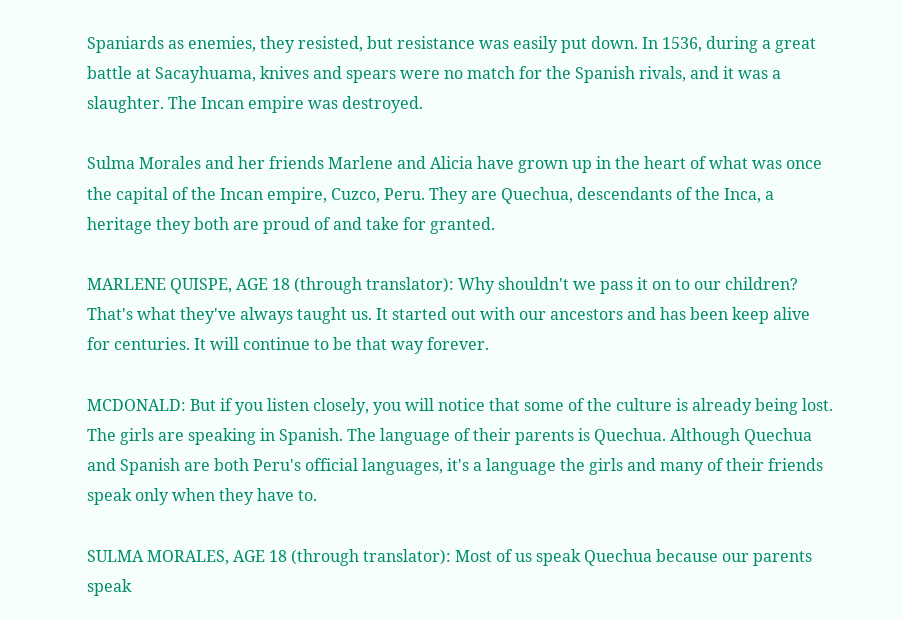Spaniards as enemies, they resisted, but resistance was easily put down. In 1536, during a great battle at Sacayhuama, knives and spears were no match for the Spanish rivals, and it was a slaughter. The Incan empire was destroyed.

Sulma Morales and her friends Marlene and Alicia have grown up in the heart of what was once the capital of the Incan empire, Cuzco, Peru. They are Quechua, descendants of the Inca, a heritage they both are proud of and take for granted.

MARLENE QUISPE, AGE 18 (through translator): Why shouldn't we pass it on to our children? That's what they've always taught us. It started out with our ancestors and has been keep alive for centuries. It will continue to be that way forever.

MCDONALD: But if you listen closely, you will notice that some of the culture is already being lost. The girls are speaking in Spanish. The language of their parents is Quechua. Although Quechua and Spanish are both Peru's official languages, it's a language the girls and many of their friends speak only when they have to.

SULMA MORALES, AGE 18 (through translator): Most of us speak Quechua because our parents speak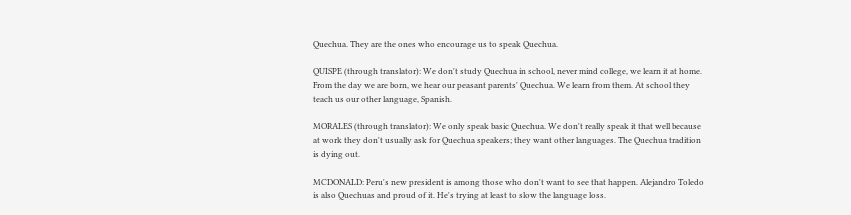Quechua. They are the ones who encourage us to speak Quechua.

QUISPE (through translator): We don't study Quechua in school, never mind college, we learn it at home. From the day we are born, we hear our peasant parents' Quechua. We learn from them. At school they teach us our other language, Spanish.

MORALES (through translator): We only speak basic Quechua. We don't really speak it that well because at work they don't usually ask for Quechua speakers; they want other languages. The Quechua tradition is dying out.

MCDONALD: Peru's new president is among those who don't want to see that happen. Alejandro Toledo is also Quechuas and proud of it. He's trying at least to slow the language loss.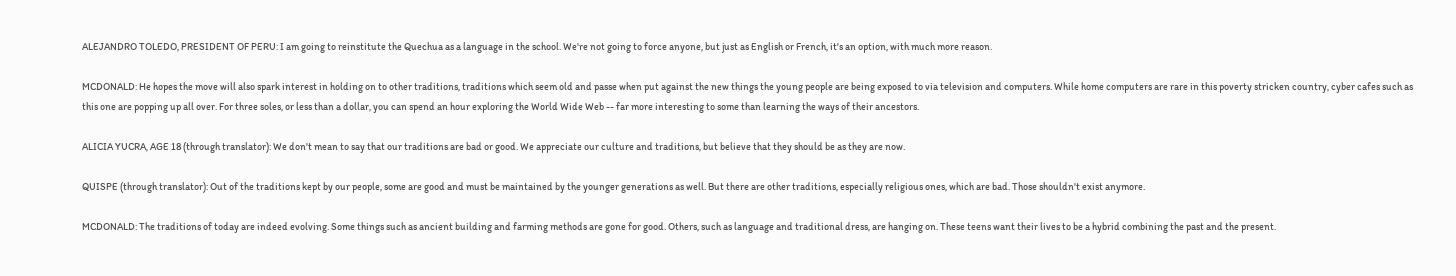ALEJANDRO TOLEDO, PRESIDENT OF PERU: I am going to reinstitute the Quechua as a language in the school. We're not going to force anyone, but just as English or French, it's an option, with much more reason.

MCDONALD: He hopes the move will also spark interest in holding on to other traditions, traditions which seem old and passe when put against the new things the young people are being exposed to via television and computers. While home computers are rare in this poverty stricken country, cyber cafes such as this one are popping up all over. For three soles, or less than a dollar, you can spend an hour exploring the World Wide Web -- far more interesting to some than learning the ways of their ancestors.

ALICIA YUCRA, AGE 18 (through translator): We don't mean to say that our traditions are bad or good. We appreciate our culture and traditions, but believe that they should be as they are now.

QUISPE (through translator): Out of the traditions kept by our people, some are good and must be maintained by the younger generations as well. But there are other traditions, especially religious ones, which are bad. Those shouldn't exist anymore.

MCDONALD: The traditions of today are indeed evolving. Some things such as ancient building and farming methods are gone for good. Others, such as language and traditional dress, are hanging on. These teens want their lives to be a hybrid combining the past and the present.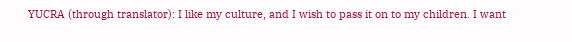YUCRA (through translator): I like my culture, and I wish to pass it on to my children. I want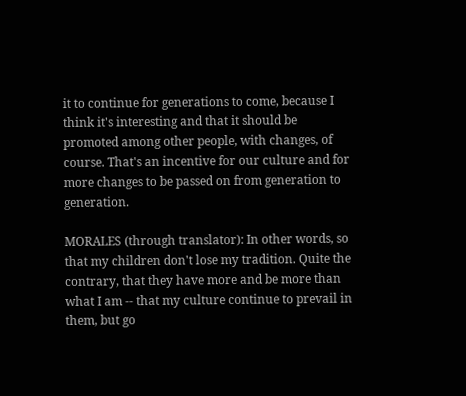it to continue for generations to come, because I think it's interesting and that it should be promoted among other people, with changes, of course. That's an incentive for our culture and for more changes to be passed on from generation to generation.

MORALES (through translator): In other words, so that my children don't lose my tradition. Quite the contrary, that they have more and be more than what I am -- that my culture continue to prevail in them, but go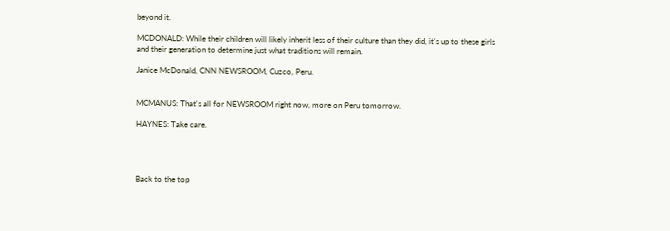beyond it.

MCDONALD: While their children will likely inherit less of their culture than they did, it's up to these girls and their generation to determine just what traditions will remain.

Janice McDonald, CNN NEWSROOM, Cuzco, Peru.


MCMANUS: That's all for NEWSROOM right now, more on Peru tomorrow.

HAYNES: Take care.




Back to the top